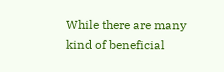While there are many kind of beneficial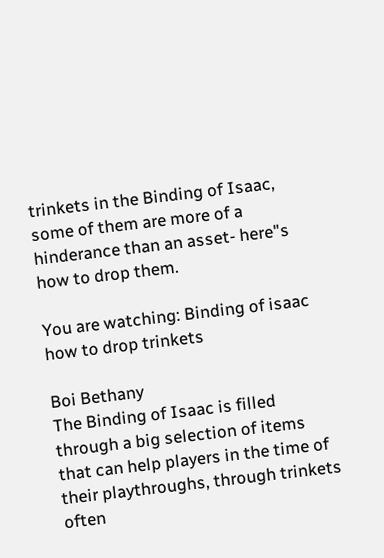trinkets in the Binding of Isaac, some of them are more of a hinderance than an asset- here"s how to drop them.

You are watching: Binding of isaac how to drop trinkets

Boi Bethany
The Binding of Isaac is filled through a big selection of items that can help players in the time of their playthroughs, through trinkets often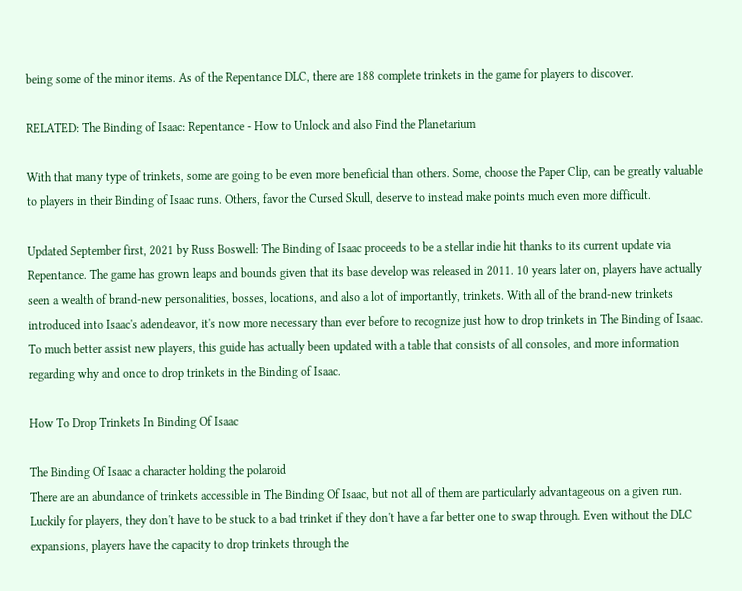being some of the minor items. As of the Repentance DLC, there are 188 complete trinkets in the game for players to discover.

RELATED: The Binding of Isaac: Repentance - How to Unlock and also Find the Planetarium

With that many type of trinkets, some are going to be even more beneficial than others. Some, choose the Paper Clip, can be greatly valuable to players in their Binding of Isaac runs. Others, favor the Cursed Skull, deserve to instead make points much even more difficult.

Updated September first, 2021 by Russ Boswell: The Binding of Isaac proceeds to be a stellar indie hit thanks to its current update via Repentance. The game has grown leaps and bounds given that its base develop was released in 2011. 10 years later on, players have actually seen a wealth of brand-new personalities, bosses, locations, and also a lot of importantly, trinkets. With all of the brand-new trinkets introduced into Isaac's adendeavor, it's now more necessary than ever before to recognize just how to drop trinkets in The Binding of Isaac. To much better assist new players, this guide has actually been updated with a table that consists of all consoles, and more information regarding why and once to drop trinkets in the Binding of Isaac.

How To Drop Trinkets In Binding Of Isaac

The Binding Of Isaac a character holding the polaroid
There are an abundance of trinkets accessible in The Binding Of Isaac, but not all of them are particularly advantageous on a given run. Luckily for players, they don't have to be stuck to a bad trinket if they don't have a far better one to swap through. Even without the DLC expansions, players have the capacity to drop trinkets through the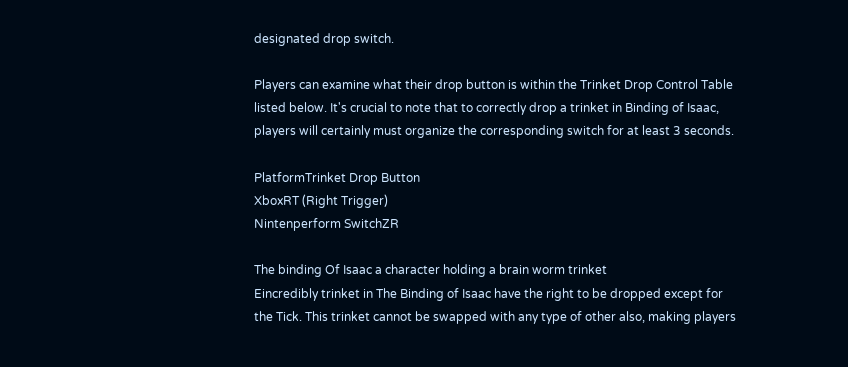designated drop switch.

Players can examine what their drop button is within the Trinket Drop Control Table listed below. It's crucial to note that to correctly drop a trinket in Binding of Isaac, players will certainly must organize the corresponding switch for at least 3 seconds.

PlatformTrinket Drop Button
XboxRT (Right Trigger)
Nintenperform SwitchZR

The binding Of Isaac a character holding a brain worm trinket
Eincredibly trinket in The Binding of Isaac have the right to be dropped except for the Tick. This trinket cannot be swapped with any type of other also, making players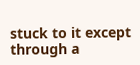stuck to it except through a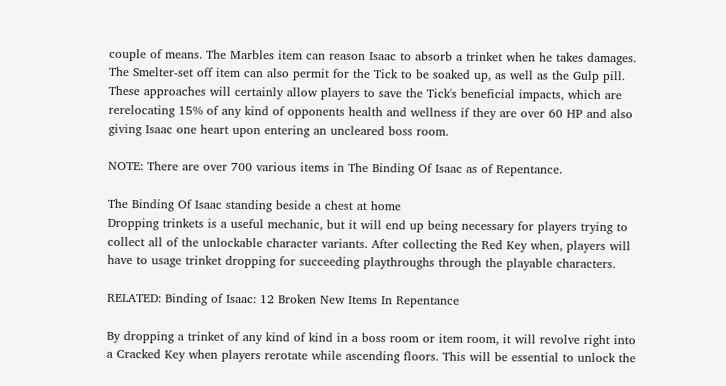couple of means. The Marbles item can reason Isaac to absorb a trinket when he takes damages. The Smelter-set off item can also permit for the Tick to be soaked up, as well as the Gulp pill. These approaches will certainly allow players to save the Tick's beneficial impacts, which are rerelocating 15% of any kind of opponents health and wellness if they are over 60 HP and also giving Isaac one heart upon entering an uncleared boss room.

NOTE: There are over 700 various items in The Binding Of Isaac as of Repentance.

The Binding Of Isaac standing beside a chest at home
Dropping trinkets is a useful mechanic, but it will end up being necessary for players trying to collect all of the unlockable character variants. After collecting the Red Key when, players will have to usage trinket dropping for succeeding playthroughs through the playable characters.

RELATED: Binding of Isaac: 12 Broken New Items In Repentance

By dropping a trinket of any kind of kind in a boss room or item room, it will revolve right into a Cracked Key when players rerotate while ascending floors. This will be essential to unlock the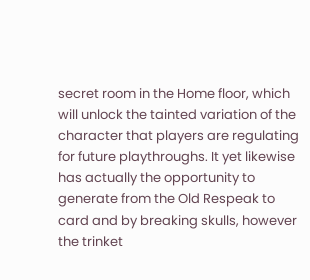secret room in the Home floor, which will unlock the tainted variation of the character that players are regulating for future playthroughs. It yet likewise has actually the opportunity to generate from the Old Respeak to card and by breaking skulls, however the trinket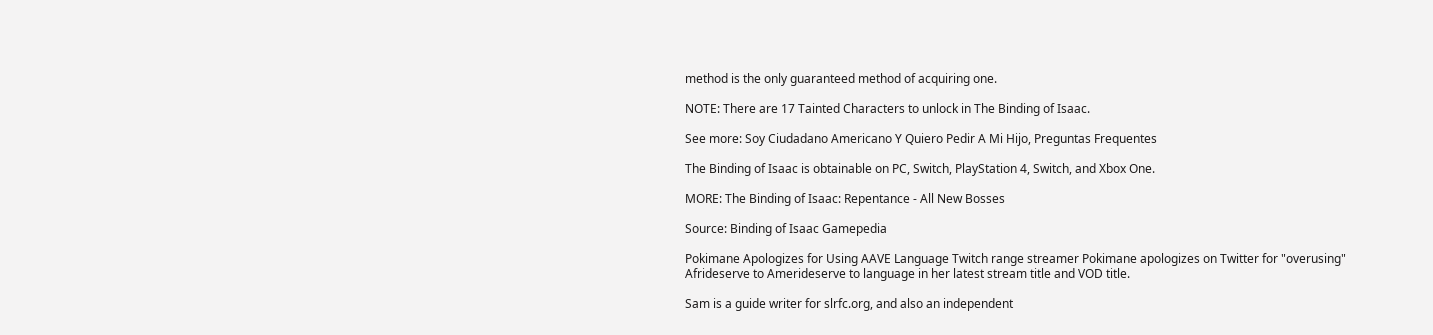method is the only guaranteed method of acquiring one.

NOTE: There are 17 Tainted Characters to unlock in The Binding of Isaac.

See more: Soy Ciudadano Americano Y Quiero Pedir A Mi Hijo, Preguntas Frequentes

The Binding of Isaac is obtainable on PC, Switch, PlayStation 4, Switch, and Xbox One.

MORE: The Binding of Isaac: Repentance - All New Bosses

Source: Binding of Isaac Gamepedia

Pokimane Apologizes for Using AAVE Language Twitch range streamer Pokimane apologizes on Twitter for "overusing" Afrideserve to Amerideserve to language in her latest stream title and VOD title.

Sam is a guide writer for slrfc.org, and also an independent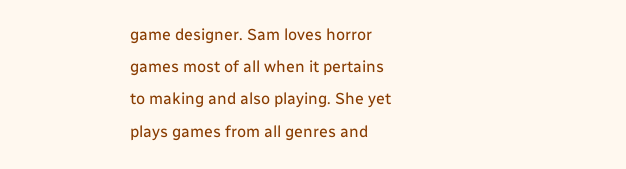game designer. Sam loves horror games most of all when it pertains to making and also playing. She yet plays games from all genres and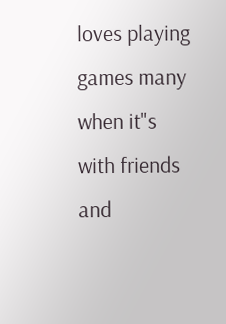loves playing games many when it"s with friends and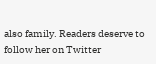also family. Readers deserve to follow her on Twitter